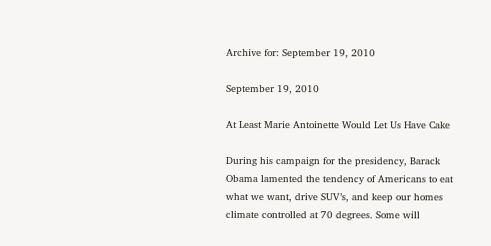Archive for: September 19, 2010

September 19, 2010

At Least Marie Antoinette Would Let Us Have Cake

During his campaign for the presidency, Barack Obama lamented the tendency of Americans to eat what we want, drive SUV’s, and keep our homes climate controlled at 70 degrees. Some will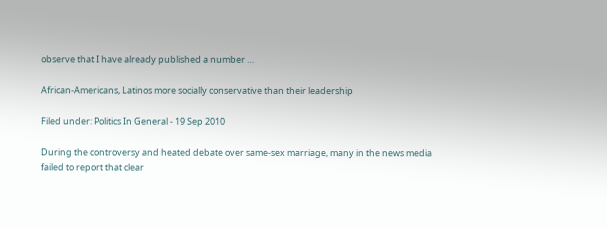observe that I have already published a number …

African-Americans, Latinos more socially conservative than their leadership

Filed under: Politics In General - 19 Sep 2010

During the controversy and heated debate over same-sex marriage, many in the news media failed to report that clear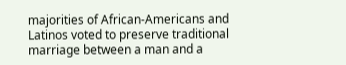majorities of African-Americans and Latinos voted to preserve traditional marriage between a man and a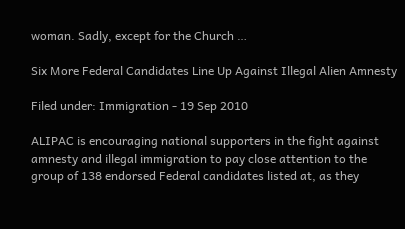woman. Sadly, except for the Church …

Six More Federal Candidates Line Up Against Illegal Alien Amnesty

Filed under: Immigration - 19 Sep 2010

ALIPAC is encouraging national supporters in the fight against amnesty and illegal immigration to pay close attention to the group of 138 endorsed Federal candidates listed at, as they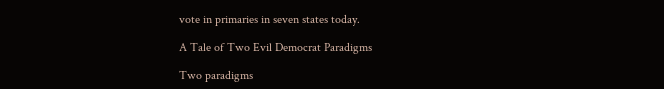vote in primaries in seven states today.

A Tale of Two Evil Democrat Paradigms

Two paradigms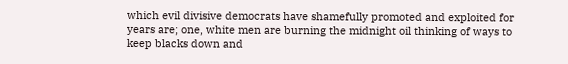which evil divisive democrats have shamefully promoted and exploited for years are; one, white men are burning the midnight oil thinking of ways to keep blacks down and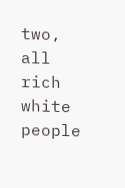two, all rich white people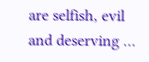are selfish, evil and deserving …